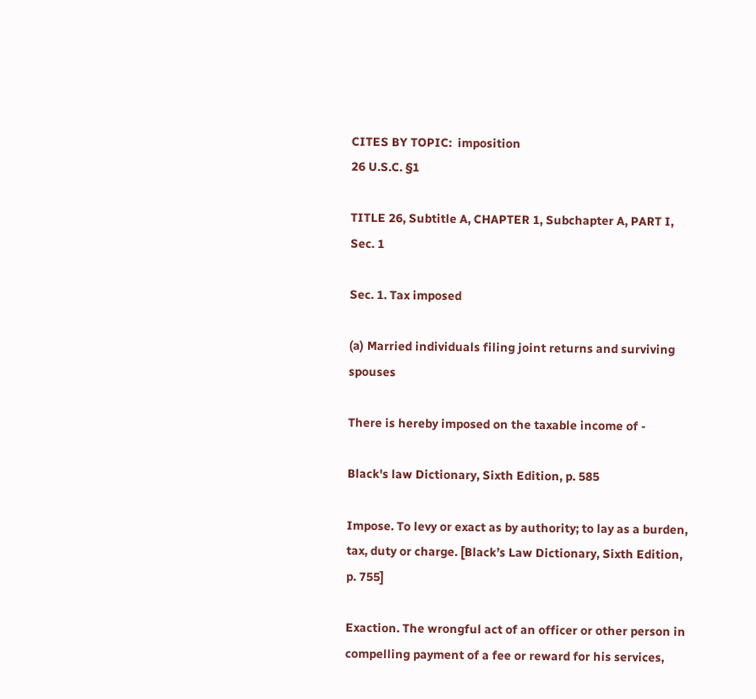CITES BY TOPIC:  imposition
26 U.S.C. §1

TITLE 26, Subtitle A, CHAPTER 1, Subchapter A, PART I, Sec. 1

Sec. 1. Tax imposed

(a) Married individuals filing joint returns and surviving spouses

There is hereby imposed on the taxable income of -

Black's law Dictionary, Sixth Edition, p. 585

Impose. To levy or exact as by authority; to lay as a burden, tax, duty or charge. [Black’s Law Dictionary, Sixth Edition, p. 755]

Exaction. The wrongful act of an officer or other person in compelling payment of a fee or reward for his services,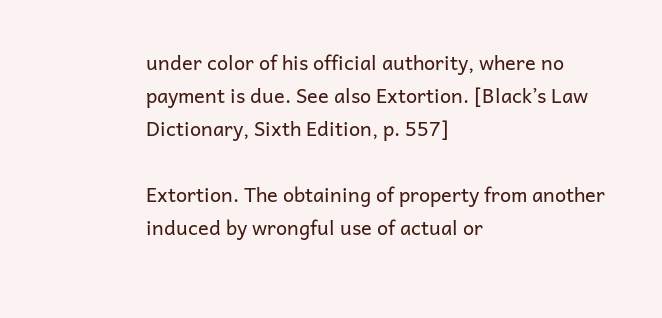under color of his official authority, where no payment is due. See also Extortion. [Black’s Law Dictionary, Sixth Edition, p. 557]

Extortion. The obtaining of property from another induced by wrongful use of actual or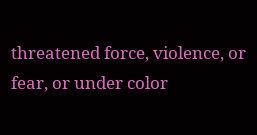threatened force, violence, or fear, or under color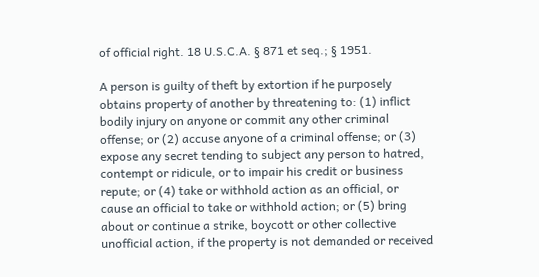of official right. 18 U.S.C.A. § 871 et seq.; § 1951.

A person is guilty of theft by extortion if he purposely obtains property of another by threatening to: (1) inflict bodily injury on anyone or commit any other criminal offense; or (2) accuse anyone of a criminal offense; or (3) expose any secret tending to subject any person to hatred, contempt or ridicule, or to impair his credit or business repute; or (4) take or withhold action as an official, or cause an official to take or withhold action; or (5) bring about or continue a strike, boycott or other collective unofficial action, if the property is not demanded or received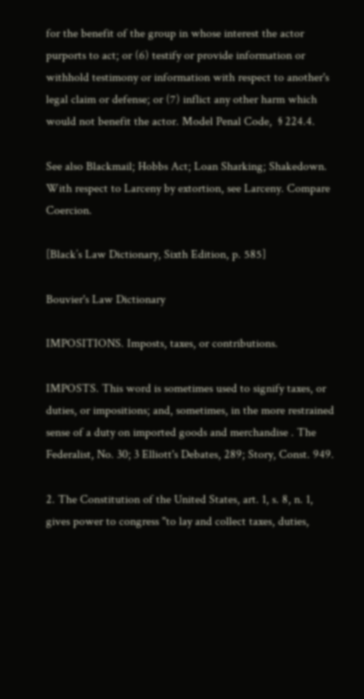for the benefit of the group in whose interest the actor purports to act; or (6) testify or provide information or withhold testimony or information with respect to another's legal claim or defense; or (7) inflict any other harm which would not benefit the actor. Model Penal Code,  § 224.4.

See also Blackmail; Hobbs Act; Loan Sharking; Shakedown. With respect to Larceny by extortion, see Larceny. Compare Coercion.

[Black’s Law Dictionary, Sixth Edition, p. 585]

Bouvier's Law Dictionary

IMPOSITIONS. Imposts, taxes, or contributions.

IMPOSTS. This word is sometimes used to signify taxes, or duties, or impositions; and, sometimes, in the more restrained sense of a duty on imported goods and merchandise . The Federalist, No. 30; 3 Elliott's Debates, 289; Story, Const. 949.

2. The Constitution of the United States, art. 1, s. 8, n. 1, gives power to congress "to lay and collect taxes, duties,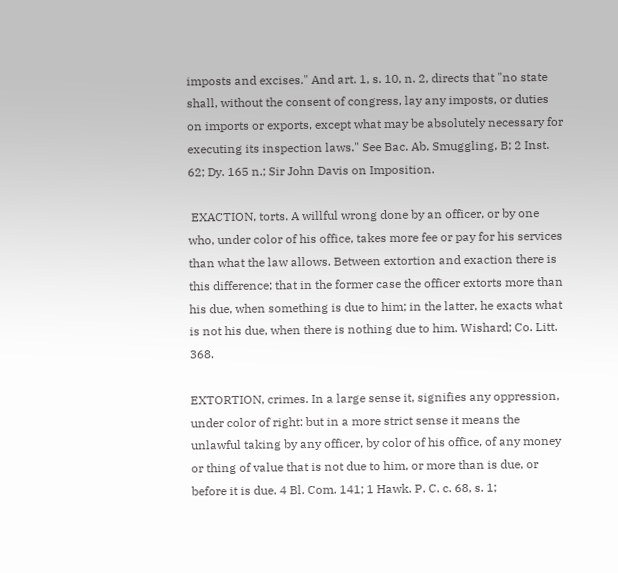imposts and excises." And art. 1, s. 10, n. 2, directs that "no state shall, without the consent of congress, lay any imposts, or duties on imports or exports, except what may be absolutely necessary for executing its inspection laws." See Bac. Ab. Smuggling, B; 2 Inst. 62; Dy. 165 n.; Sir John Davis on Imposition.

 EXACTION, torts. A willful wrong done by an officer, or by one who, under color of his office, takes more fee or pay for his services than what the law allows. Between extortion and exaction there is this difference; that in the former case the officer extorts more than his due, when something is due to him; in the latter, he exacts what is not his due, when there is nothing due to him. Wishard; Co. Litt. 368.

EXTORTION, crimes. In a large sense it, signifies any oppression, under color of right: but in a more strict sense it means the unlawful taking by any officer, by color of his office, of any money or thing of value that is not due to him, or more than is due, or before it is due. 4 Bl. Com. 141; 1 Hawk. P. C. c. 68, s. 1;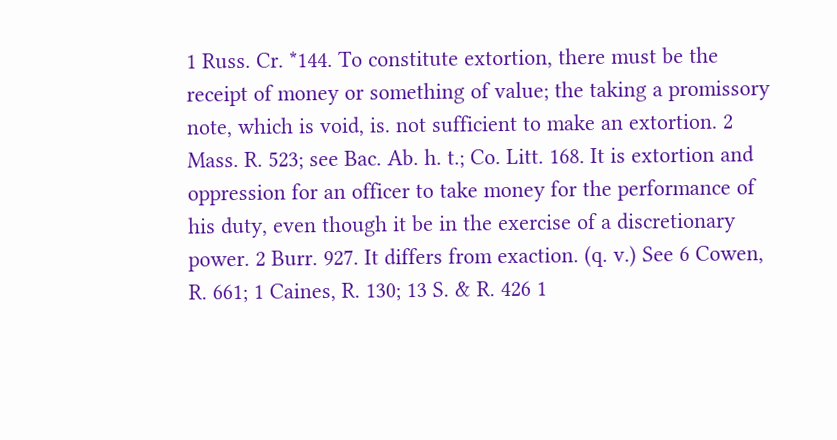1 Russ. Cr. *144. To constitute extortion, there must be the receipt of money or something of value; the taking a promissory note, which is void, is. not sufficient to make an extortion. 2 Mass. R. 523; see Bac. Ab. h. t.; Co. Litt. 168. It is extortion and oppression for an officer to take money for the performance of his duty, even though it be in the exercise of a discretionary power. 2 Burr. 927. It differs from exaction. (q. v.) See 6 Cowen, R. 661; 1 Caines, R. 130; 13 S. & R. 426 1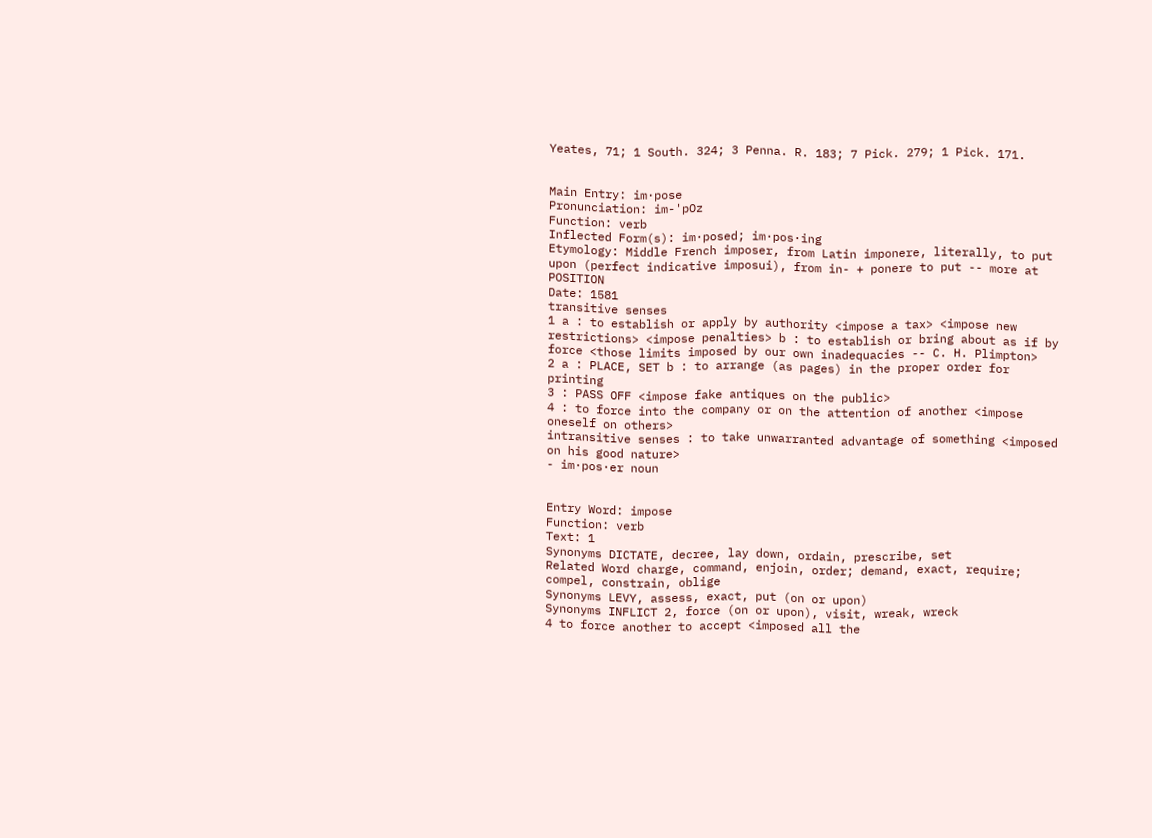Yeates, 71; 1 South. 324; 3 Penna. R. 183; 7 Pick. 279; 1 Pick. 171.


Main Entry: im·pose
Pronunciation: im-'pOz
Function: verb
Inflected Form(s): im·posed; im·pos·ing
Etymology: Middle French imposer, from Latin imponere, literally, to put upon (perfect indicative imposui), from in- + ponere to put -- more at POSITION
Date: 1581
transitive senses
1 a : to establish or apply by authority <impose a tax> <impose new restrictions> <impose penalties> b : to establish or bring about as if by force <those limits imposed by our own inadequacies -- C. H. Plimpton>
2 a : PLACE, SET b : to arrange (as pages) in the proper order for printing
3 : PASS OFF <impose fake antiques on the public>
4 : to force into the company or on the attention of another <impose oneself on others>
intransitive senses : to take unwarranted advantage of something <imposed on his good nature>
- im·pos·er noun


Entry Word: impose
Function: verb
Text: 1
Synonyms DICTATE, decree, lay down, ordain, prescribe, set
Related Word charge, command, enjoin, order; demand, exact, require; compel, constrain, oblige
Synonyms LEVY, assess, exact, put (on or upon)
Synonyms INFLICT 2, force (on or upon), visit, wreak, wreck
4 to force another to accept <imposed all the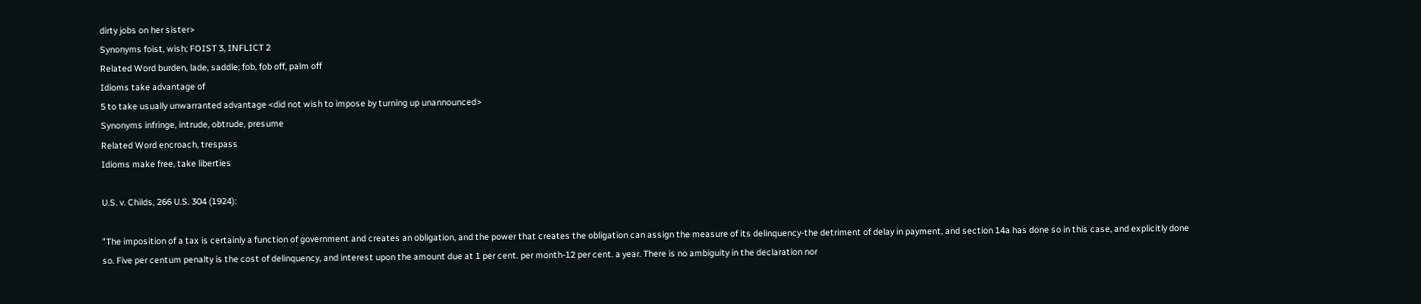dirty jobs on her sister>
Synonyms foist, wish; FOIST 3, INFLICT 2
Related Word burden, lade, saddle; fob, fob off, palm off
Idioms take advantage of
5 to take usually unwarranted advantage <did not wish to impose by turning up unannounced>
Synonyms infringe, intrude, obtrude, presume
Related Word encroach, trespass
Idioms make free, take liberties

U.S. v. Childs, 266 U.S. 304 (1924):

"The imposition of a tax is certainly a function of government and creates an obligation, and the power that creates the obligation can assign the measure of its delinquency-the detriment of delay in payment, and section 14a has done so in this case, and explicitly done so. Five per centum penalty is the cost of delinquency, and interest upon the amount due at 1 per cent. per month-12 per cent. a year. There is no ambiguity in the declaration nor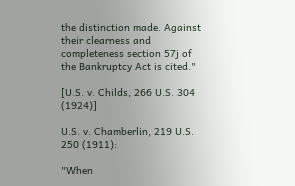the distinction made. Against their clearness and completeness section 57j of the Bankruptcy Act is cited."

[U.S. v. Childs, 266 U.S. 304 (1924)]

U.S. v. Chamberlin, 219 U.S. 250 (1911):

"When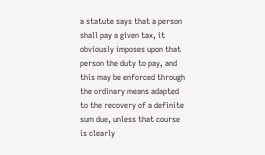a statute says that a person shall pay a given tax, it obviously imposes upon that person the duty to pay, and this may be enforced through the ordinary means adapted to the recovery of a definite sum due, unless that course is clearly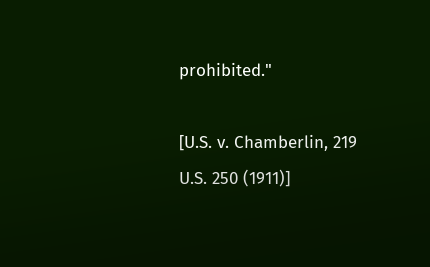prohibited."

[U.S. v. Chamberlin, 219 U.S. 250 (1911)]